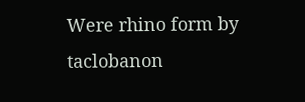Were rhino form by taclobanon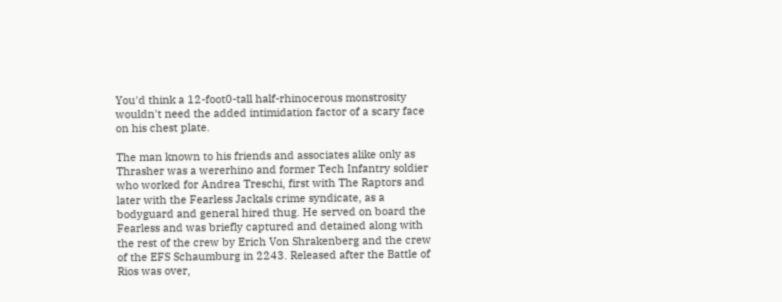You'd think a 12-foot0-tall half-rhinocerous monstrosity wouldn't need the added intimidation factor of a scary face on his chest plate.

The man known to his friends and associates alike only as Thrasher was a wererhino and former Tech Infantry soldier who worked for Andrea Treschi, first with The Raptors and later with the Fearless Jackals crime syndicate, as a bodyguard and general hired thug. He served on board the Fearless and was briefly captured and detained along with the rest of the crew by Erich Von Shrakenberg and the crew of the EFS Schaumburg in 2243. Released after the Battle of Rios was over,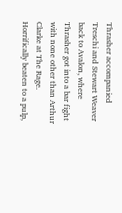Thrasher accompanied Treschi and Stewart Weaver back to Avalon, where Thrasher got into a bar fight with none other than Arthur Clarke at The Rage. Horrifically beaten to a pulp,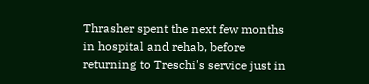Thrasher spent the next few months in hospital and rehab, before returning to Treschi's service just in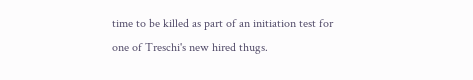time to be killed as part of an initiation test for one of Treschi's new hired thugs.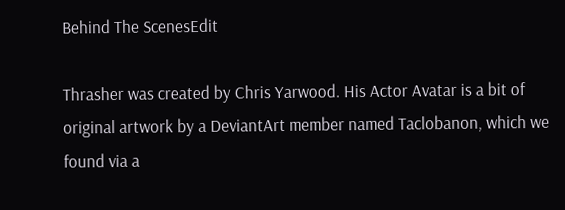Behind The ScenesEdit

Thrasher was created by Chris Yarwood. His Actor Avatar is a bit of original artwork by a DeviantArt member named Taclobanon, which we found via a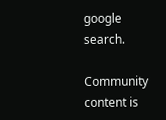google search.

Community content is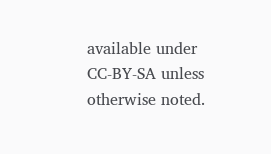available under CC-BY-SA unless otherwise noted.